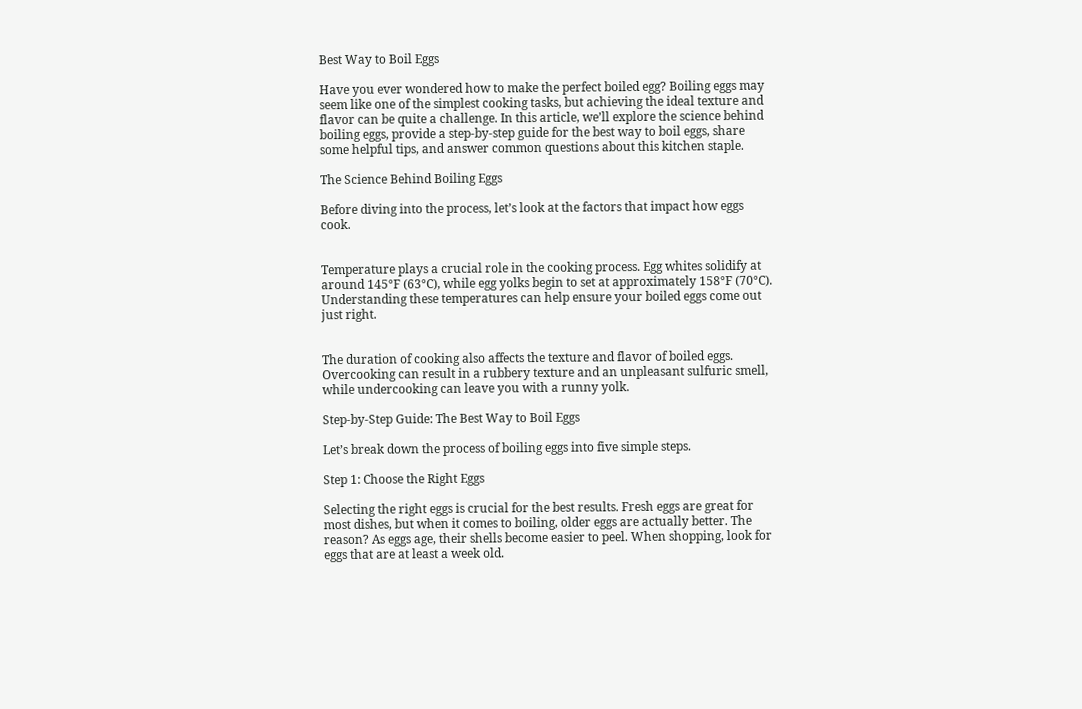Best Way to Boil Eggs

Have you ever wondered how to make the perfect boiled egg? Boiling eggs may seem like one of the simplest cooking tasks, but achieving the ideal texture and flavor can be quite a challenge. In this article, we’ll explore the science behind boiling eggs, provide a step-by-step guide for the best way to boil eggs, share some helpful tips, and answer common questions about this kitchen staple.

The Science Behind Boiling Eggs

Before diving into the process, let’s look at the factors that impact how eggs cook.


Temperature plays a crucial role in the cooking process. Egg whites solidify at around 145°F (63°C), while egg yolks begin to set at approximately 158°F (70°C). Understanding these temperatures can help ensure your boiled eggs come out just right.


The duration of cooking also affects the texture and flavor of boiled eggs. Overcooking can result in a rubbery texture and an unpleasant sulfuric smell, while undercooking can leave you with a runny yolk.

Step-by-Step Guide: The Best Way to Boil Eggs

Let’s break down the process of boiling eggs into five simple steps.

Step 1: Choose the Right Eggs

Selecting the right eggs is crucial for the best results. Fresh eggs are great for most dishes, but when it comes to boiling, older eggs are actually better. The reason? As eggs age, their shells become easier to peel. When shopping, look for eggs that are at least a week old.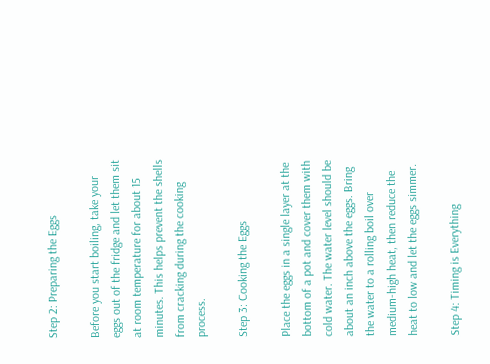Step 2: Preparing the Eggs

Before you start boiling, take your eggs out of the fridge and let them sit at room temperature for about 15 minutes. This helps prevent the shells from cracking during the cooking process.

Step 3: Cooking the Eggs

Place the eggs in a single layer at the bottom of a pot and cover them with cold water. The water level should be about an inch above the eggs. Bring the water to a rolling boil over medium-high heat, then reduce the heat to low and let the eggs simmer.

Step 4: Timing is Everything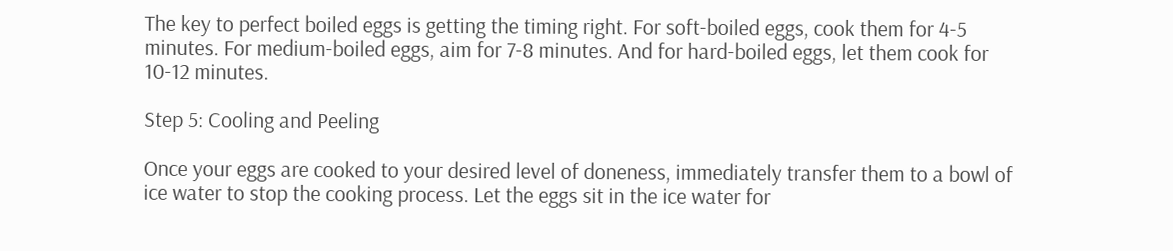The key to perfect boiled eggs is getting the timing right. For soft-boiled eggs, cook them for 4-5 minutes. For medium-boiled eggs, aim for 7-8 minutes. And for hard-boiled eggs, let them cook for 10-12 minutes.

Step 5: Cooling and Peeling

Once your eggs are cooked to your desired level of doneness, immediately transfer them to a bowl of ice water to stop the cooking process. Let the eggs sit in the ice water for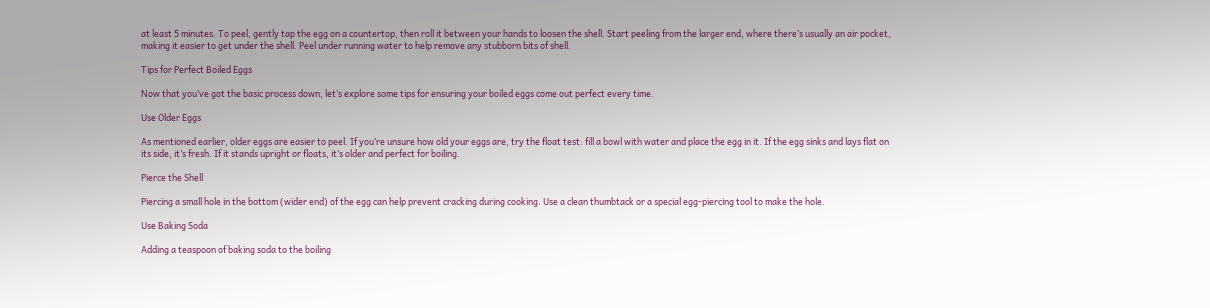at least 5 minutes. To peel, gently tap the egg on a countertop, then roll it between your hands to loosen the shell. Start peeling from the larger end, where there’s usually an air pocket, making it easier to get under the shell. Peel under running water to help remove any stubborn bits of shell.

Tips for Perfect Boiled Eggs

Now that you’ve got the basic process down, let’s explore some tips for ensuring your boiled eggs come out perfect every time.

Use Older Eggs

As mentioned earlier, older eggs are easier to peel. If you’re unsure how old your eggs are, try the float test: fill a bowl with water and place the egg in it. If the egg sinks and lays flat on its side, it’s fresh. If it stands upright or floats, it’s older and perfect for boiling.

Pierce the Shell

Piercing a small hole in the bottom (wider end) of the egg can help prevent cracking during cooking. Use a clean thumbtack or a special egg-piercing tool to make the hole.

Use Baking Soda

Adding a teaspoon of baking soda to the boiling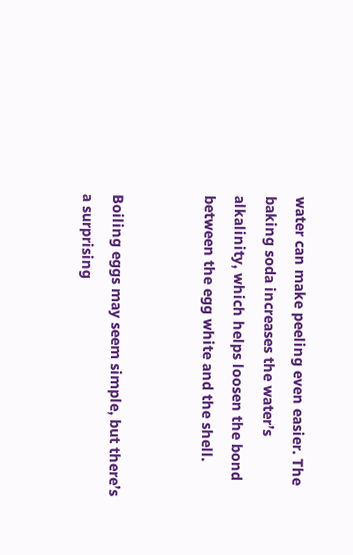water can make peeling even easier. The baking soda increases the water’s alkalinity, which helps loosen the bond between the egg white and the shell.


Boiling eggs may seem simple, but there’s a surprising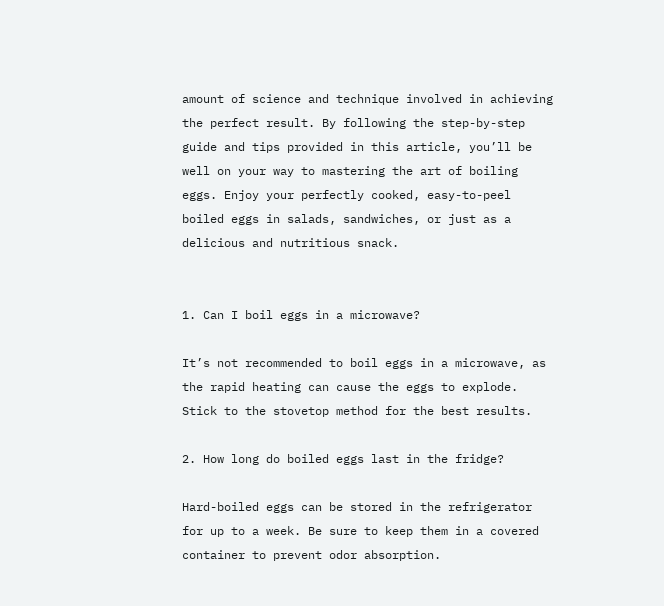amount of science and technique involved in achieving the perfect result. By following the step-by-step guide and tips provided in this article, you’ll be well on your way to mastering the art of boiling eggs. Enjoy your perfectly cooked, easy-to-peel boiled eggs in salads, sandwiches, or just as a delicious and nutritious snack.


1. Can I boil eggs in a microwave?

It’s not recommended to boil eggs in a microwave, as the rapid heating can cause the eggs to explode. Stick to the stovetop method for the best results.

2. How long do boiled eggs last in the fridge?

Hard-boiled eggs can be stored in the refrigerator for up to a week. Be sure to keep them in a covered container to prevent odor absorption.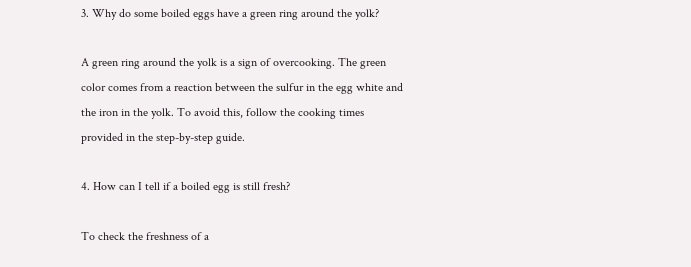3. Why do some boiled eggs have a green ring around the yolk?

A green ring around the yolk is a sign of overcooking. The green color comes from a reaction between the sulfur in the egg white and the iron in the yolk. To avoid this, follow the cooking times provided in the step-by-step guide.

4. How can I tell if a boiled egg is still fresh?

To check the freshness of a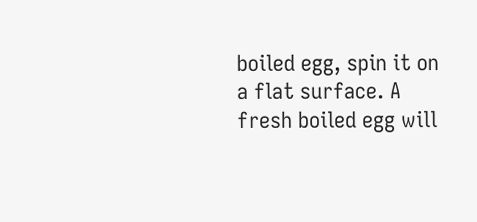boiled egg, spin it on a flat surface. A fresh boiled egg will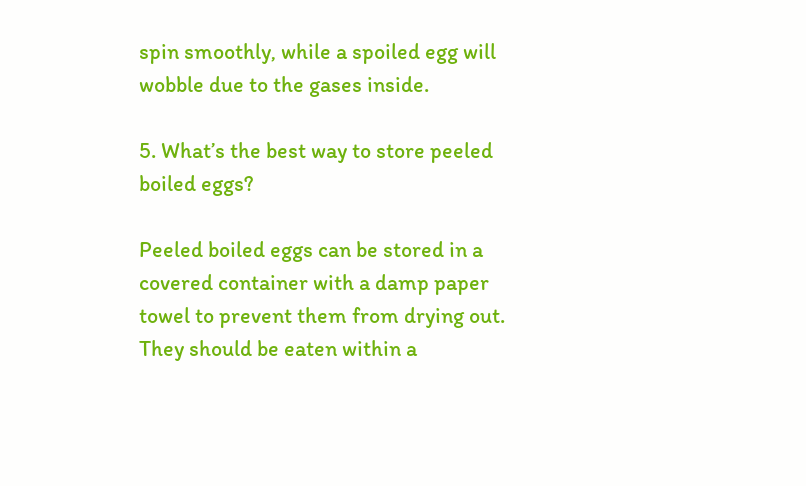spin smoothly, while a spoiled egg will wobble due to the gases inside.

5. What’s the best way to store peeled boiled eggs?

Peeled boiled eggs can be stored in a covered container with a damp paper towel to prevent them from drying out. They should be eaten within a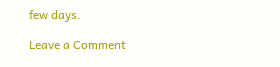few days.

Leave a Comment